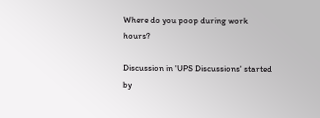Where do you poop during work hours?

Discussion in 'UPS Discussions' started by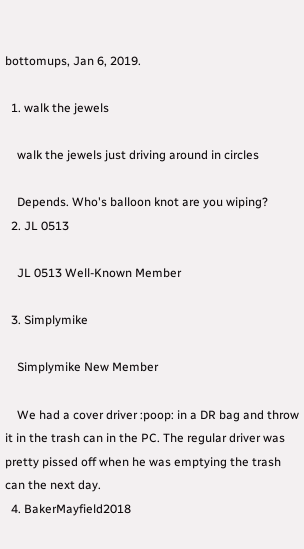bottomups, Jan 6, 2019.

  1. walk the jewels

    walk the jewels just driving around in circles

    Depends. Who's balloon knot are you wiping?
  2. JL 0513

    JL 0513 Well-Known Member

  3. Simplymike

    Simplymike New Member

    We had a cover driver :poop: in a DR bag and throw it in the trash can in the PC. The regular driver was pretty pissed off when he was emptying the trash can the next day.
  4. BakerMayfield2018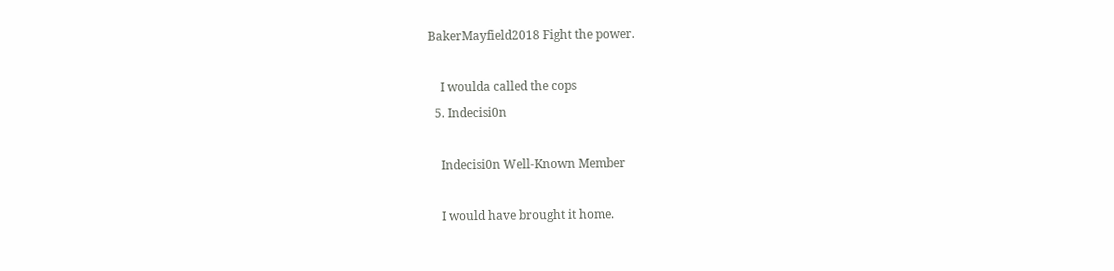BakerMayfield2018 Fight the power.

    I woulda called the cops
  5. Indecisi0n

    Indecisi0n Well-Known Member

    I would have brought it home.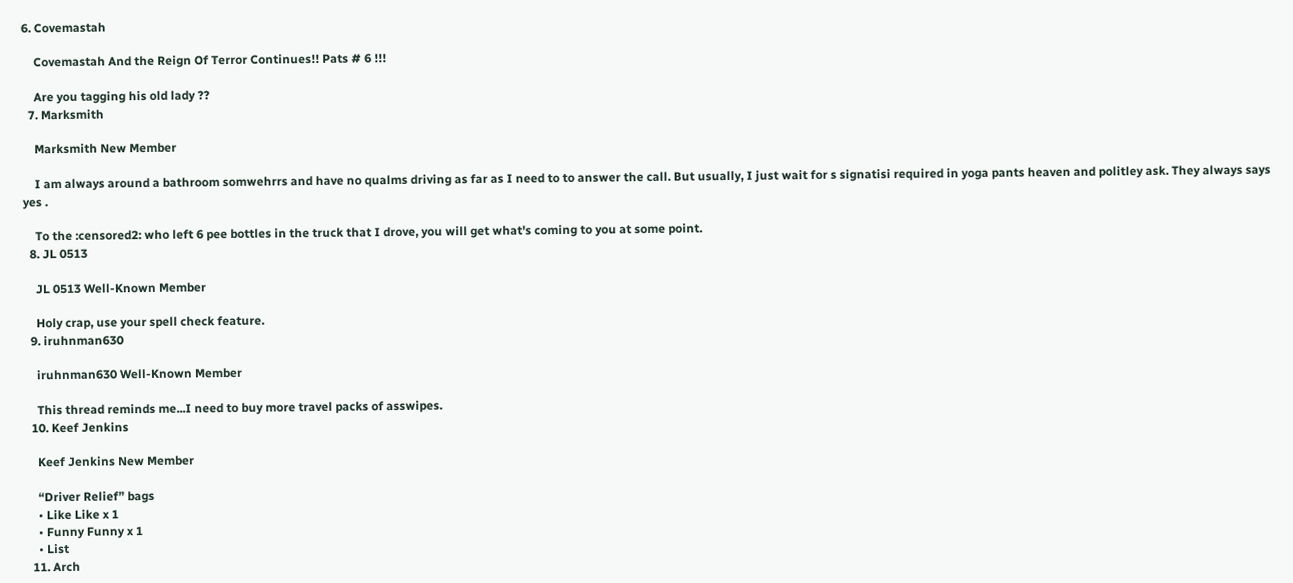6. Covemastah

    Covemastah And the Reign Of Terror Continues!! Pats # 6 !!!

    Are you tagging his old lady ??
  7. Marksmith

    Marksmith New Member

    I am always around a bathroom somwehrrs and have no qualms driving as far as I need to to answer the call. But usually, I just wait for s signatisi required in yoga pants heaven and politley ask. They always says yes .

    To the :censored2: who left 6 pee bottles in the truck that I drove, you will get what's coming to you at some point.
  8. JL 0513

    JL 0513 Well-Known Member

    Holy crap, use your spell check feature.
  9. iruhnman630

    iruhnman630 Well-Known Member

    This thread reminds me...I need to buy more travel packs of asswipes.
  10. Keef Jenkins

    Keef Jenkins New Member

    “Driver Relief” bags
    • Like Like x 1
    • Funny Funny x 1
    • List
  11. Arch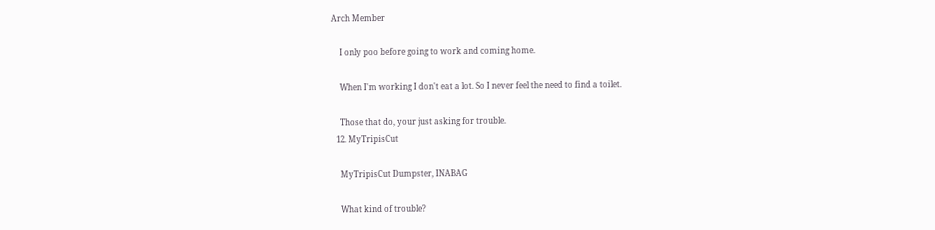Arch Member

    I only poo before going to work and coming home.

    When I'm working I don't eat a lot. So I never feel the need to find a toilet.

    Those that do, your just asking for trouble.
  12. MyTripisCut

    MyTripisCut Dumpster, INABAG

    What kind of trouble?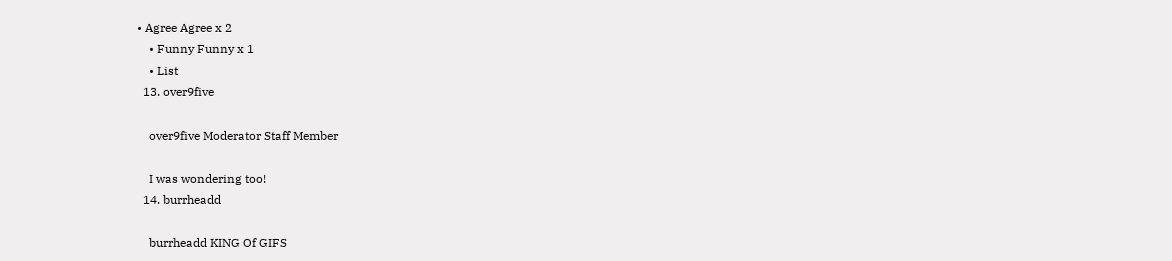• Agree Agree x 2
    • Funny Funny x 1
    • List
  13. over9five

    over9five Moderator Staff Member

    I was wondering too!
  14. burrheadd

    burrheadd KING Of GIFS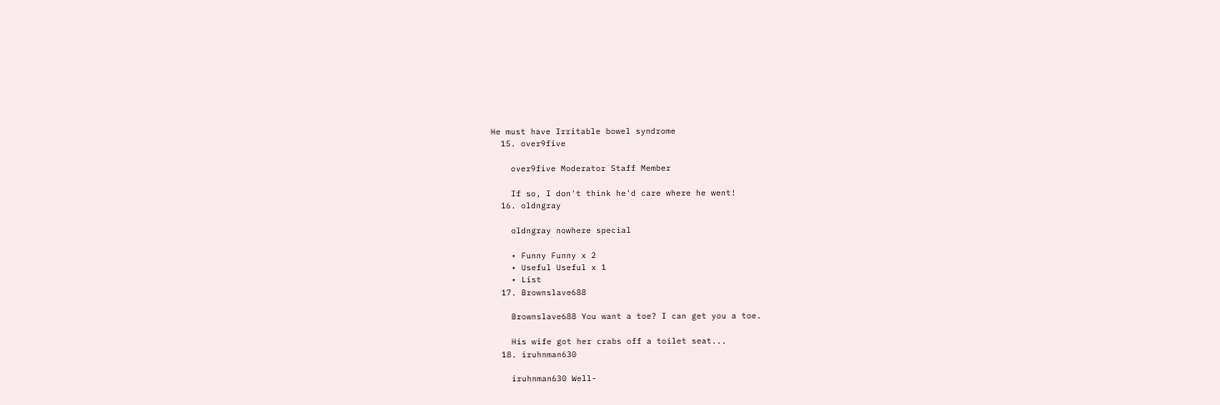He must have Irritable bowel syndrome
  15. over9five

    over9five Moderator Staff Member

    If so, I don't think he'd care where he went!
  16. oldngray

    oldngray nowhere special

    • Funny Funny x 2
    • Useful Useful x 1
    • List
  17. Brownslave688

    Brownslave688 You want a toe? I can get you a toe.

    His wife got her crabs off a toilet seat...
  18. iruhnman630

    iruhnman630 Well-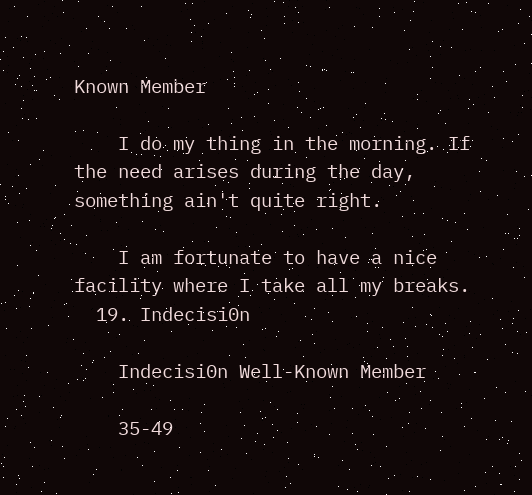Known Member

    I do my thing in the morning. If the need arises during the day, something ain't quite right.

    I am fortunate to have a nice facility where I take all my breaks.
  19. Indecisi0n

    Indecisi0n Well-Known Member

    35-49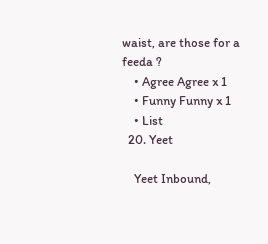waist, are those for a feeda ?
    • Agree Agree x 1
    • Funny Funny x 1
    • List
  20. Yeet

    Yeet Inbound,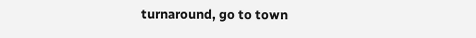turnaround, go to town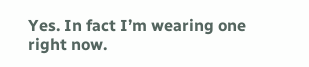Yes. In fact I’m wearing one right now.